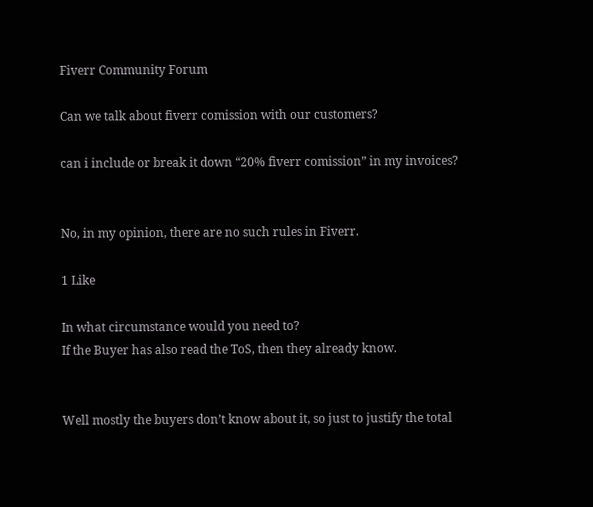Fiverr Community Forum

Can we talk about fiverr comission with our customers?

can i include or break it down “20% fiverr comission” in my invoices?


No, in my opinion, there are no such rules in Fiverr.

1 Like

In what circumstance would you need to?
If the Buyer has also read the ToS, then they already know.


Well mostly the buyers don’t know about it, so just to justify the total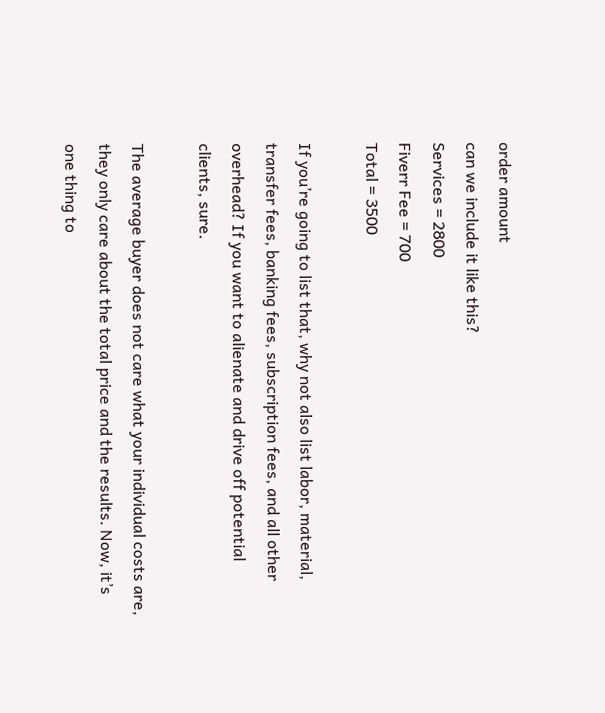order amount
can we include it like this?
Services = 2800
Fiverr Fee = 700
Total = 3500

If you’re going to list that, why not also list labor, material, transfer fees, banking fees, subscription fees, and all other overhead? If you want to alienate and drive off potential clients, sure.

The average buyer does not care what your individual costs are, they only care about the total price and the results. Now, it’s one thing to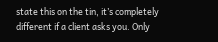state this on the tin, it’s completely different if a client asks you. Only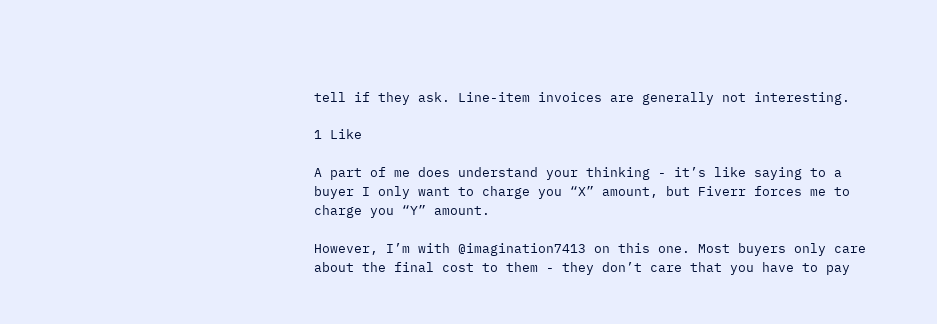tell if they ask. Line-item invoices are generally not interesting.

1 Like

A part of me does understand your thinking - it’s like saying to a buyer I only want to charge you “X” amount, but Fiverr forces me to charge you “Y” amount.

However, I’m with @imagination7413 on this one. Most buyers only care about the final cost to them - they don’t care that you have to pay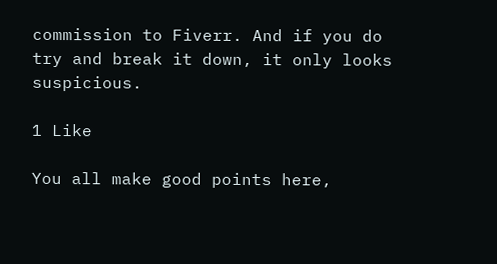commission to Fiverr. And if you do try and break it down, it only looks suspicious.

1 Like

You all make good points here,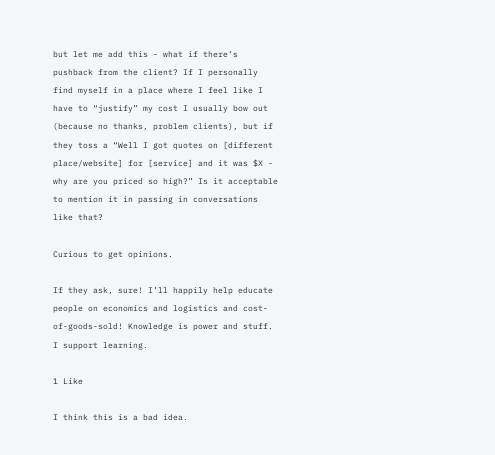but let me add this - what if there’s pushback from the client? If I personally find myself in a place where I feel like I have to “justify” my cost I usually bow out (because no thanks, problem clients), but if they toss a “Well I got quotes on [different place/website] for [service] and it was $X - why are you priced so high?” Is it acceptable to mention it in passing in conversations like that?

Curious to get opinions.

If they ask, sure! I’ll happily help educate people on economics and logistics and cost-of-goods-sold! Knowledge is power and stuff. I support learning.

1 Like

I think this is a bad idea.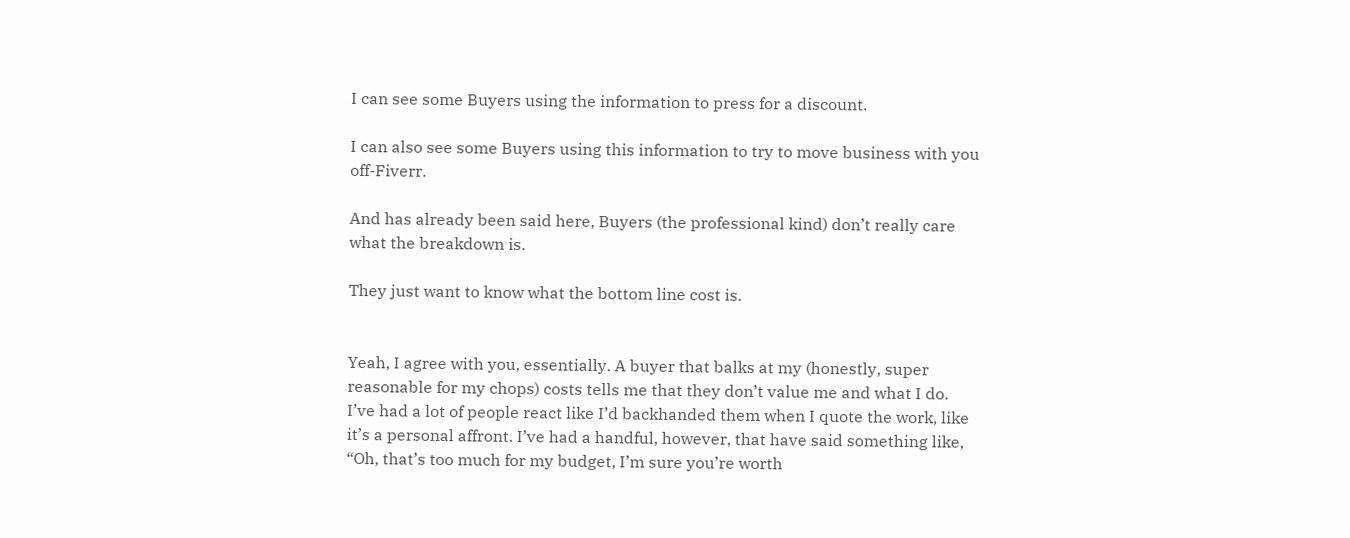I can see some Buyers using the information to press for a discount.

I can also see some Buyers using this information to try to move business with you off-Fiverr.

And has already been said here, Buyers (the professional kind) don’t really care what the breakdown is.

They just want to know what the bottom line cost is.


Yeah, I agree with you, essentially. A buyer that balks at my (honestly, super reasonable for my chops) costs tells me that they don’t value me and what I do. I’ve had a lot of people react like I’d backhanded them when I quote the work, like it’s a personal affront. I’ve had a handful, however, that have said something like, “Oh, that’s too much for my budget, I’m sure you’re worth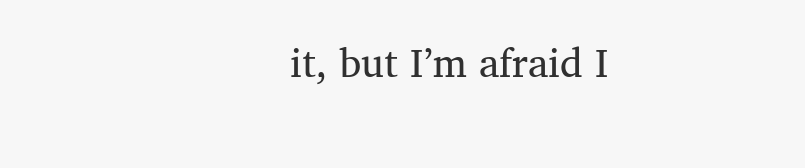it, but I’m afraid I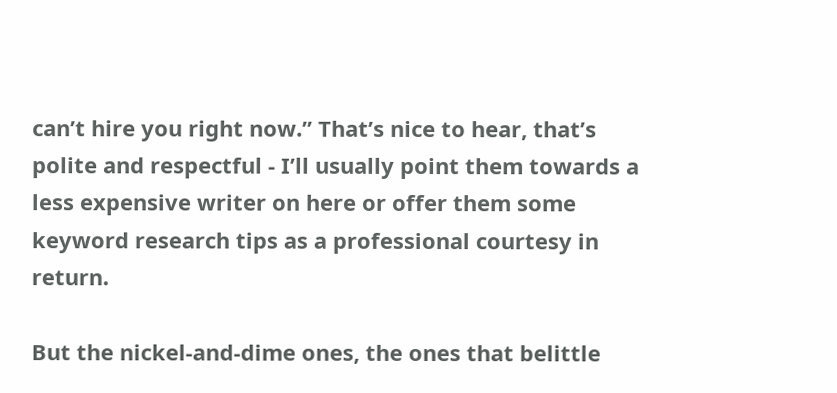can’t hire you right now.” That’s nice to hear, that’s polite and respectful - I’ll usually point them towards a less expensive writer on here or offer them some keyword research tips as a professional courtesy in return.

But the nickel-and-dime ones, the ones that belittle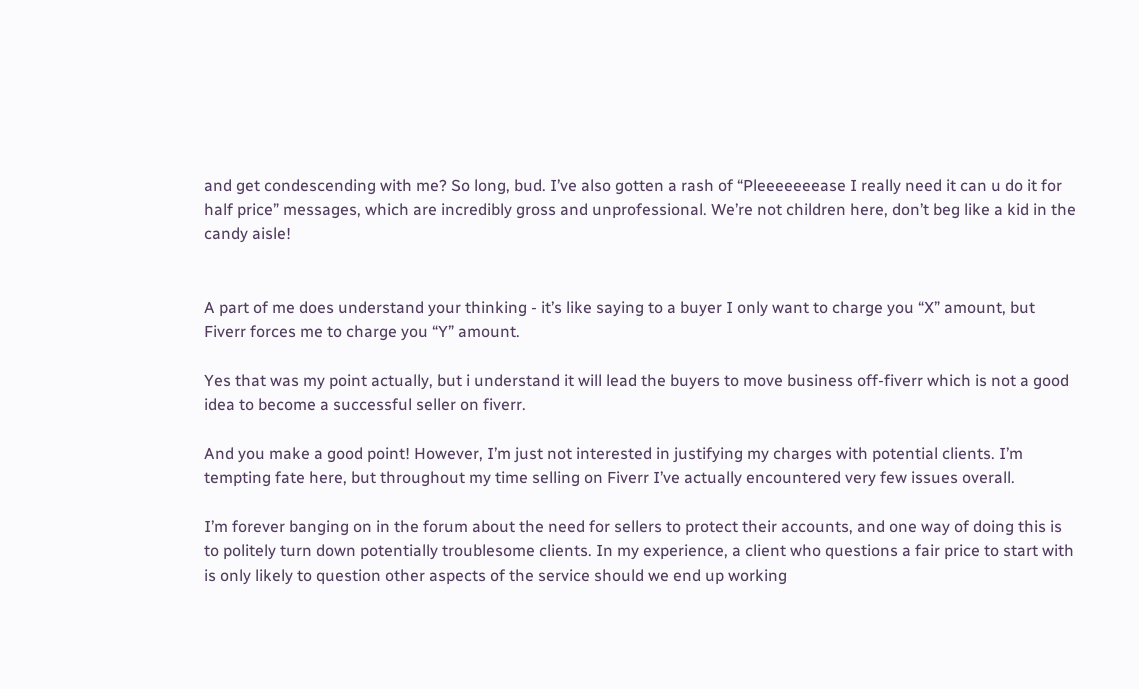and get condescending with me? So long, bud. I’ve also gotten a rash of “Pleeeeeeease I really need it can u do it for half price” messages, which are incredibly gross and unprofessional. We’re not children here, don’t beg like a kid in the candy aisle!


A part of me does understand your thinking - it’s like saying to a buyer I only want to charge you “X” amount, but Fiverr forces me to charge you “Y” amount.

Yes that was my point actually, but i understand it will lead the buyers to move business off-fiverr which is not a good idea to become a successful seller on fiverr.

And you make a good point! However, I’m just not interested in justifying my charges with potential clients. I’m tempting fate here, but throughout my time selling on Fiverr I’ve actually encountered very few issues overall.

I’m forever banging on in the forum about the need for sellers to protect their accounts, and one way of doing this is to politely turn down potentially troublesome clients. In my experience, a client who questions a fair price to start with is only likely to question other aspects of the service should we end up working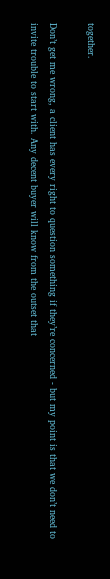together.

Don’t get me wrong, a client has every right to question something if they’re concerned - but my point is that we don’t need to invite trouble to start with. Any decent buyer will know from the outset that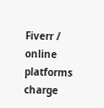Fiverr / online platforms charge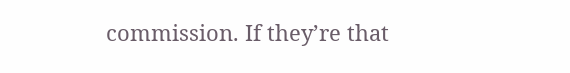commission. If they’re that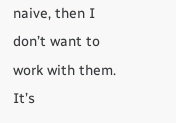naive, then I don’t want to work with them. It’s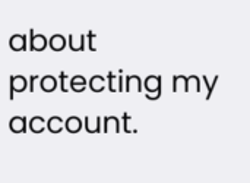about protecting my account.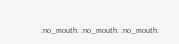:no_mouth: :no_mouth: :no_mouth: